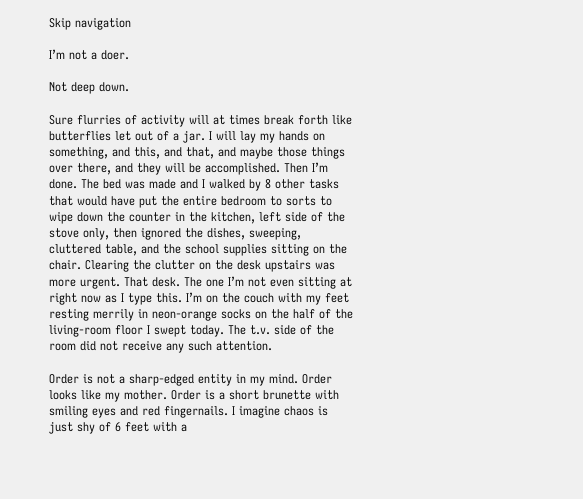Skip navigation

I’m not a doer.

Not deep down.

Sure flurries of activity will at times break forth like butterflies let out of a jar. I will lay my hands on something, and this, and that, and maybe those things over there, and they will be accomplished. Then I’m done. The bed was made and I walked by 8 other tasks that would have put the entire bedroom to sorts to wipe down the counter in the kitchen, left side of the stove only, then ignored the dishes, sweeping, cluttered table, and the school supplies sitting on the chair. Clearing the clutter on the desk upstairs was more urgent. That desk. The one I’m not even sitting at right now as I type this. I’m on the couch with my feet resting merrily in neon-orange socks on the half of the living-room floor I swept today. The t.v. side of the room did not receive any such attention.

Order is not a sharp-edged entity in my mind. Order looks like my mother. Order is a short brunette with smiling eyes and red fingernails. I imagine chaos is just shy of 6 feet with a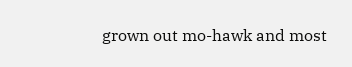grown out mo-hawk and most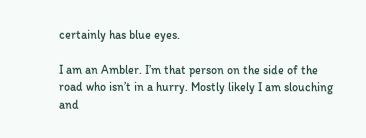certainly has blue eyes.

I am an Ambler. I’m that person on the side of the road who isn’t in a hurry. Mostly likely I am slouching and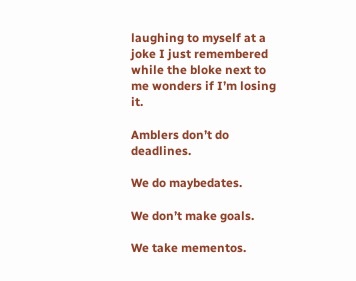laughing to myself at a joke I just remembered while the bloke next to me wonders if I’m losing it.

Amblers don’t do deadlines.

We do maybedates.

We don’t make goals.

We take mementos.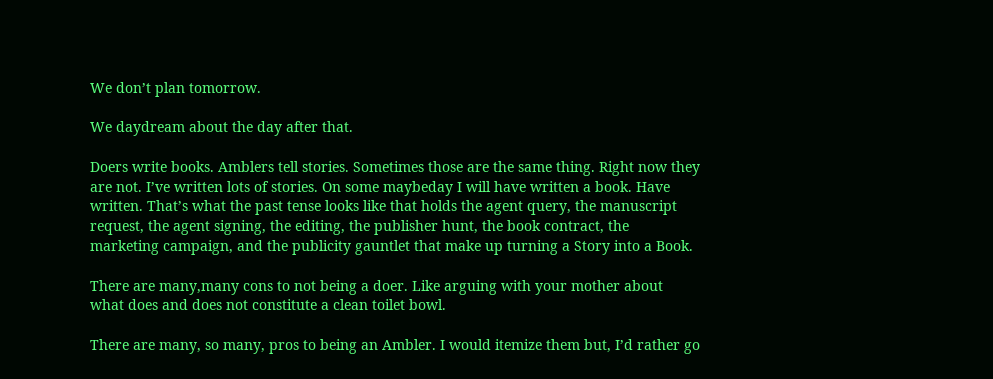We don’t plan tomorrow.

We daydream about the day after that.

Doers write books. Amblers tell stories. Sometimes those are the same thing. Right now they are not. I’ve written lots of stories. On some maybeday I will have written a book. Have written. That’s what the past tense looks like that holds the agent query, the manuscript request, the agent signing, the editing, the publisher hunt, the book contract, the marketing campaign, and the publicity gauntlet that make up turning a Story into a Book.

There are many,many cons to not being a doer. Like arguing with your mother about what does and does not constitute a clean toilet bowl.

There are many, so many, pros to being an Ambler. I would itemize them but, I’d rather go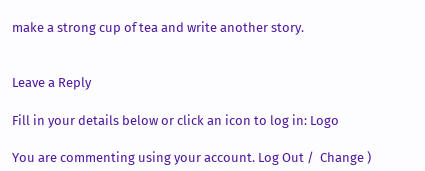make a strong cup of tea and write another story.


Leave a Reply

Fill in your details below or click an icon to log in: Logo

You are commenting using your account. Log Out /  Change )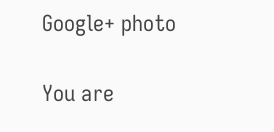Google+ photo

You are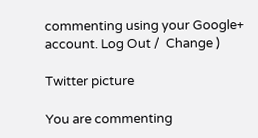commenting using your Google+ account. Log Out /  Change )

Twitter picture

You are commenting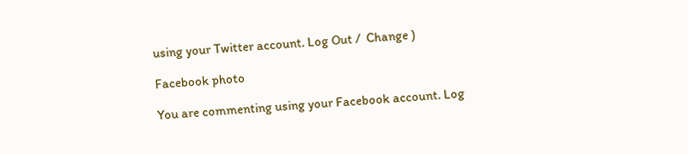using your Twitter account. Log Out /  Change )

Facebook photo

You are commenting using your Facebook account. Log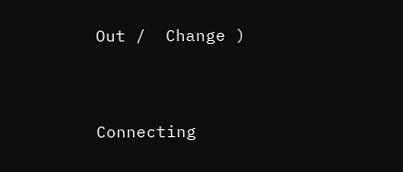Out /  Change )


Connecting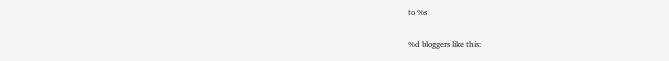to %s

%d bloggers like this: